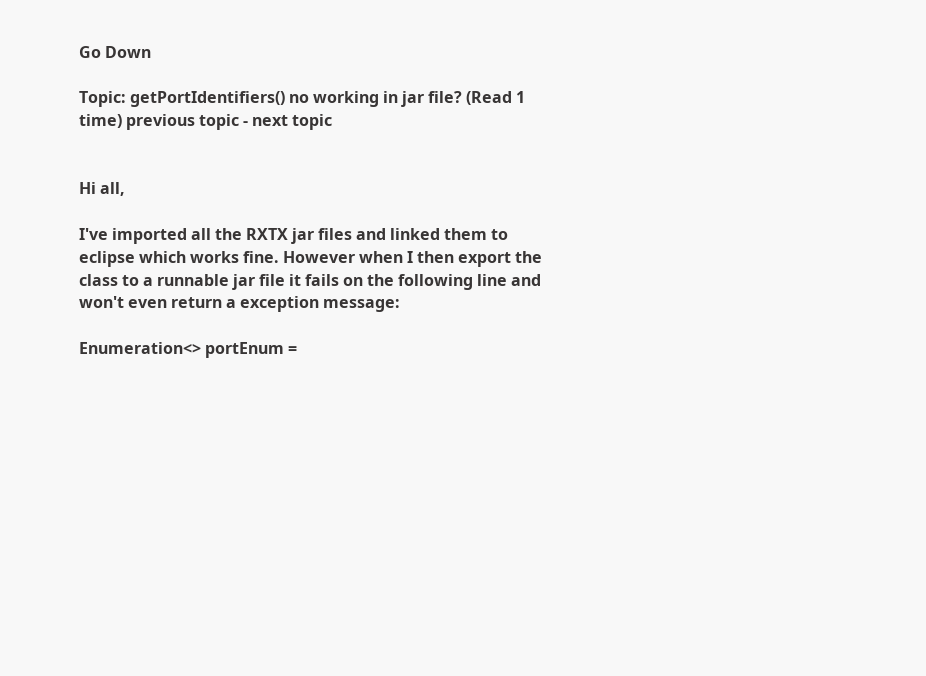Go Down

Topic: getPortIdentifiers() no working in jar file? (Read 1 time) previous topic - next topic


Hi all,

I've imported all the RXTX jar files and linked them to eclipse which works fine. However when I then export the class to a runnable jar file it fails on the following line and won't even return a exception message:

Enumeration<> portEnum =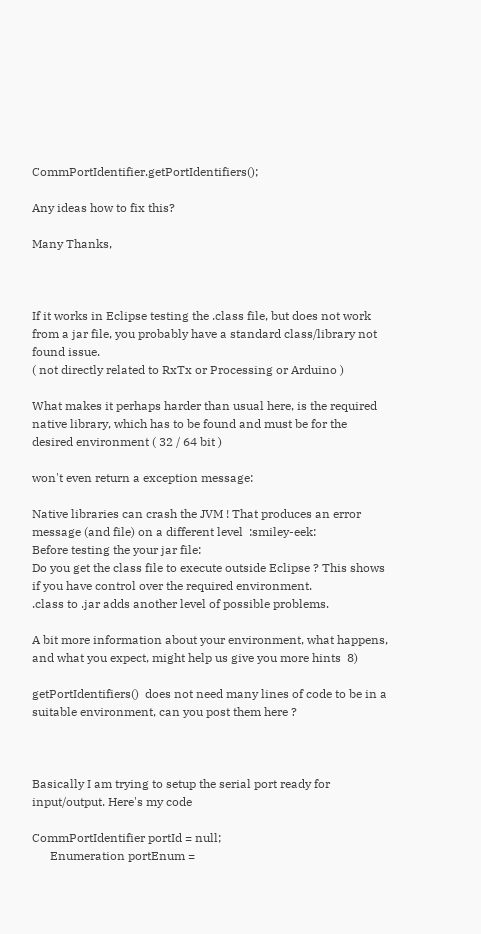CommPortIdentifier.getPortIdentifiers();

Any ideas how to fix this?

Many Thanks,



If it works in Eclipse testing the .class file, but does not work from a jar file, you probably have a standard class/library not found issue.
( not directly related to RxTx or Processing or Arduino )

What makes it perhaps harder than usual here, is the required native library, which has to be found and must be for the desired environment ( 32 / 64 bit )

won't even return a exception message:

Native libraries can crash the JVM ! That produces an error message (and file) on a different level  :smiley-eek:
Before testing the your jar file:
Do you get the class file to execute outside Eclipse ? This shows if you have control over the required environment.
.class to .jar adds another level of possible problems.

A bit more information about your environment, what happens, and what you expect, might help us give you more hints  8)

getPortIdentifiers()  does not need many lines of code to be in a suitable environment, can you post them here ?



Basically I am trying to setup the serial port ready for input/output. Here's my code

CommPortIdentifier portId = null;
      Enumeration portEnum =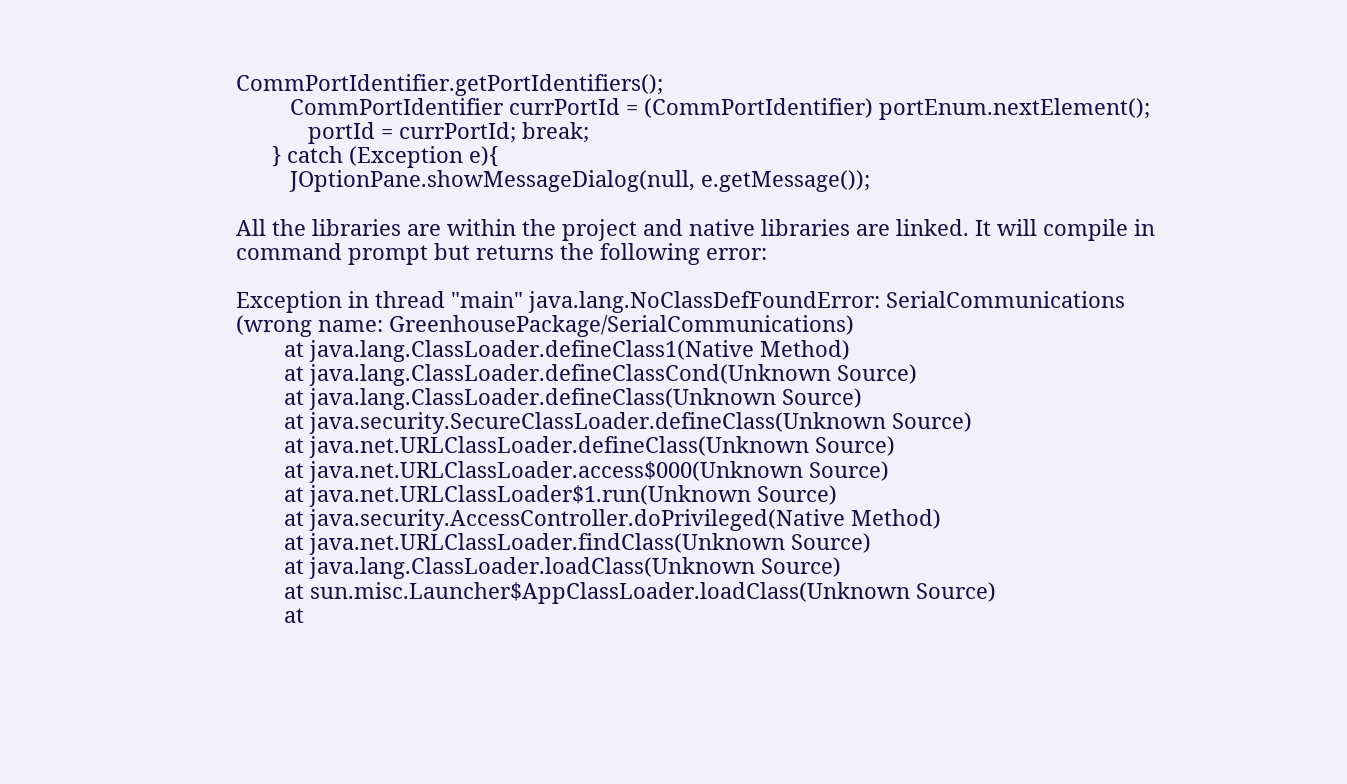CommPortIdentifier.getPortIdentifiers();
         CommPortIdentifier currPortId = (CommPortIdentifier) portEnum.nextElement();
            portId = currPortId; break;
      } catch (Exception e){
         JOptionPane.showMessageDialog(null, e.getMessage());

All the libraries are within the project and native libraries are linked. It will compile in command prompt but returns the following error:

Exception in thread "main" java.lang.NoClassDefFoundError: SerialCommunications
(wrong name: GreenhousePackage/SerialCommunications)
        at java.lang.ClassLoader.defineClass1(Native Method)
        at java.lang.ClassLoader.defineClassCond(Unknown Source)
        at java.lang.ClassLoader.defineClass(Unknown Source)
        at java.security.SecureClassLoader.defineClass(Unknown Source)
        at java.net.URLClassLoader.defineClass(Unknown Source)
        at java.net.URLClassLoader.access$000(Unknown Source)
        at java.net.URLClassLoader$1.run(Unknown Source)
        at java.security.AccessController.doPrivileged(Native Method)
        at java.net.URLClassLoader.findClass(Unknown Source)
        at java.lang.ClassLoader.loadClass(Unknown Source)
        at sun.misc.Launcher$AppClassLoader.loadClass(Unknown Source)
        at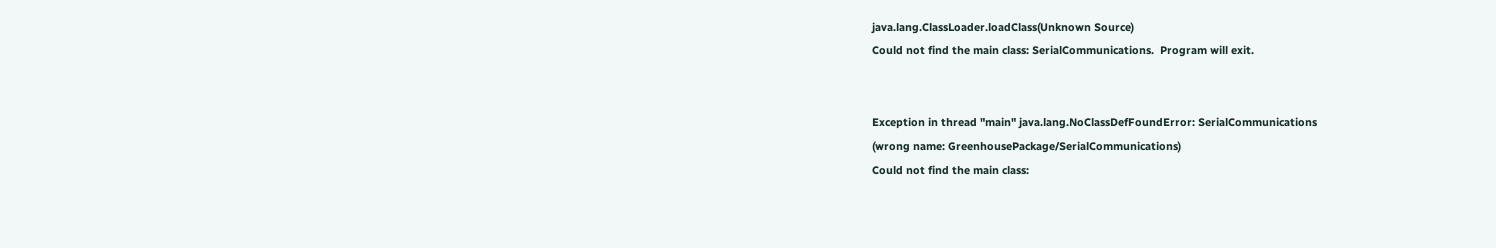java.lang.ClassLoader.loadClass(Unknown Source)
Could not find the main class: SerialCommunications.  Program will exit.


Exception in thread "main" java.lang.NoClassDefFoundError: SerialCommunications
(wrong name: GreenhousePackage/SerialCommunications)
Could not find the main class: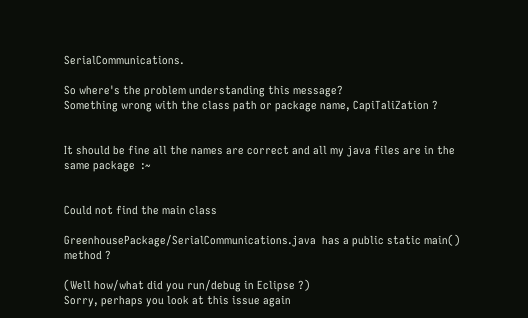SerialCommunications.

So where's the problem understanding this message?
Something wrong with the class path or package name, CapiTaliZation ?


It should be fine all the names are correct and all my java files are in the same package  :~


Could not find the main class

GreenhousePackage/SerialCommunications.java  has a public static main() method ?

(Well how/what did you run/debug in Eclipse ?)
Sorry, perhaps you look at this issue again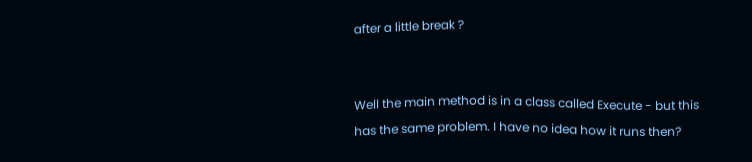after a little break ?


Well the main method is in a class called Execute - but this has the same problem. I have no idea how it runs then?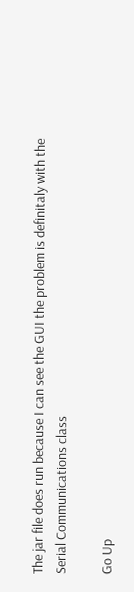The jar file does run because I can see the GUI the problem is definitaly with the Serial Communications class

Go Up